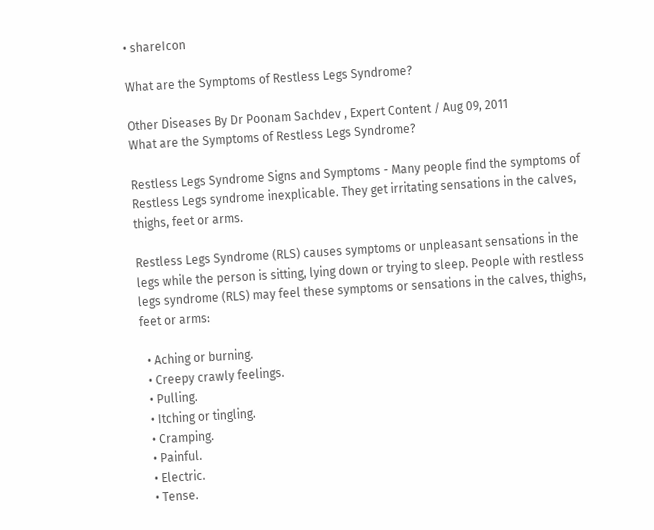• shareIcon

What are the Symptoms of Restless Legs Syndrome?

Other Diseases By Dr Poonam Sachdev , Expert Content / Aug 09, 2011
What are the Symptoms of Restless Legs Syndrome?

Restless Legs Syndrome Signs and Symptoms - Many people find the symptoms of Restless Legs syndrome inexplicable. They get irritating sensations in the calves, thighs, feet or arms.

Restless Legs Syndrome (RLS) causes symptoms or unpleasant sensations in the legs while the person is sitting, lying down or trying to sleep. People with restless legs syndrome (RLS) may feel these symptoms or sensations in the calves, thighs, feet or arms:

  • Aching or burning.
  • Creepy crawly feelings.
  • Pulling.
  • Itching or tingling.
  • Cramping.
  • Painful.
  • Electric.
  • Tense.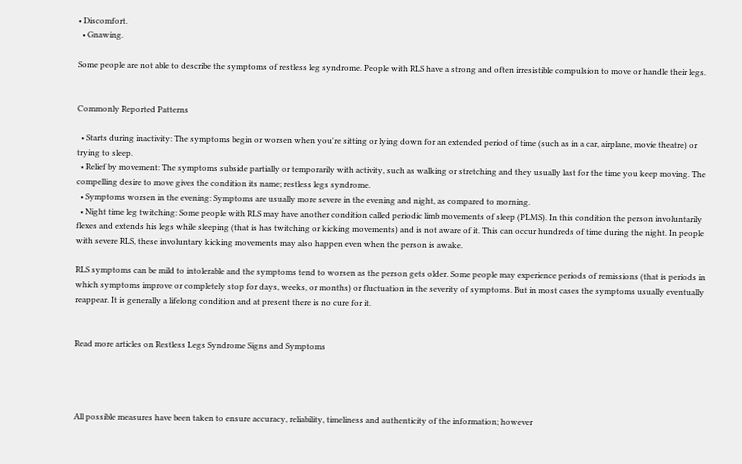• Discomfort.
  • Gnawing.

Some people are not able to describe the symptoms of restless leg syndrome. People with RLS have a strong and often irresistible compulsion to move or handle their legs.


Commonly Reported Patterns

  • Starts during inactivity: The symptoms begin or worsen when you're sitting or lying down for an extended period of time (such as in a car, airplane, movie theatre) or trying to sleep.
  • Relief by movement: The symptoms subside partially or temporarily with activity, such as walking or stretching and they usually last for the time you keep moving. The compelling desire to move gives the condition its name; restless legs syndrome.
  • Symptoms worsen in the evening: Symptoms are usually more severe in the evening and night, as compared to morning.
  • Night time leg twitching: Some people with RLS may have another condition called periodic limb movements of sleep (PLMS). In this condition the person involuntarily flexes and extends his legs while sleeping (that is has twitching or kicking movements) and is not aware of it. This can occur hundreds of time during the night. In people with severe RLS, these involuntary kicking movements may also happen even when the person is awake.

RLS symptoms can be mild to intolerable and the symptoms tend to worsen as the person gets older. Some people may experience periods of remissions (that is periods in which symptoms improve or completely stop for days, weeks, or months) or fluctuation in the severity of symptoms. But in most cases the symptoms usually eventually reappear. It is generally a lifelong condition and at present there is no cure for it.


Read more articles on Restless Legs Syndrome Signs and Symptoms




All possible measures have been taken to ensure accuracy, reliability, timeliness and authenticity of the information; however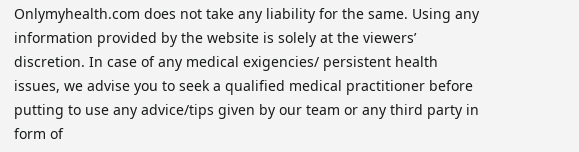Onlymyhealth.com does not take any liability for the same. Using any information provided by the website is solely at the viewers’ discretion. In case of any medical exigencies/ persistent health issues, we advise you to seek a qualified medical practitioner before putting to use any advice/tips given by our team or any third party in form of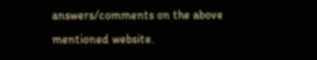answers/comments on the above mentioned website.